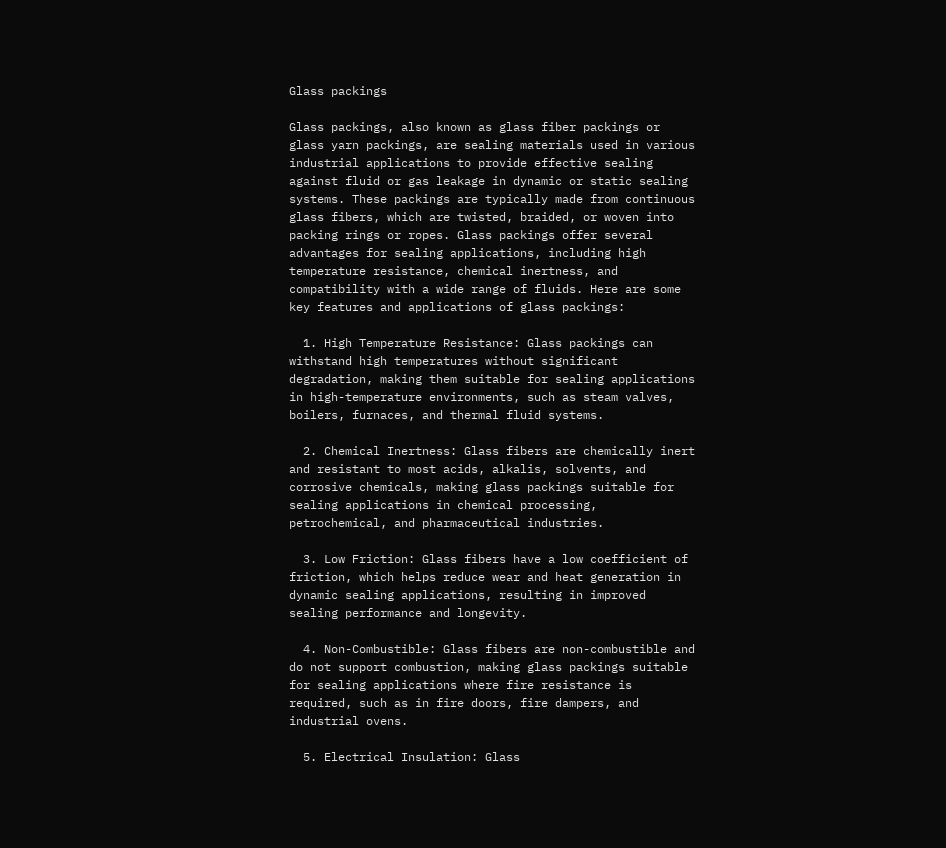Glass packings

Glass packings, also known as glass fiber packings or glass yarn packings, are sealing materials used in various industrial applications to provide effective sealing against fluid or gas leakage in dynamic or static sealing systems. These packings are typically made from continuous glass fibers, which are twisted, braided, or woven into packing rings or ropes. Glass packings offer several advantages for sealing applications, including high temperature resistance, chemical inertness, and compatibility with a wide range of fluids. Here are some key features and applications of glass packings:

  1. High Temperature Resistance: Glass packings can withstand high temperatures without significant degradation, making them suitable for sealing applications in high-temperature environments, such as steam valves, boilers, furnaces, and thermal fluid systems.

  2. Chemical Inertness: Glass fibers are chemically inert and resistant to most acids, alkalis, solvents, and corrosive chemicals, making glass packings suitable for sealing applications in chemical processing, petrochemical, and pharmaceutical industries.

  3. Low Friction: Glass fibers have a low coefficient of friction, which helps reduce wear and heat generation in dynamic sealing applications, resulting in improved sealing performance and longevity.

  4. Non-Combustible: Glass fibers are non-combustible and do not support combustion, making glass packings suitable for sealing applications where fire resistance is required, such as in fire doors, fire dampers, and industrial ovens.

  5. Electrical Insulation: Glass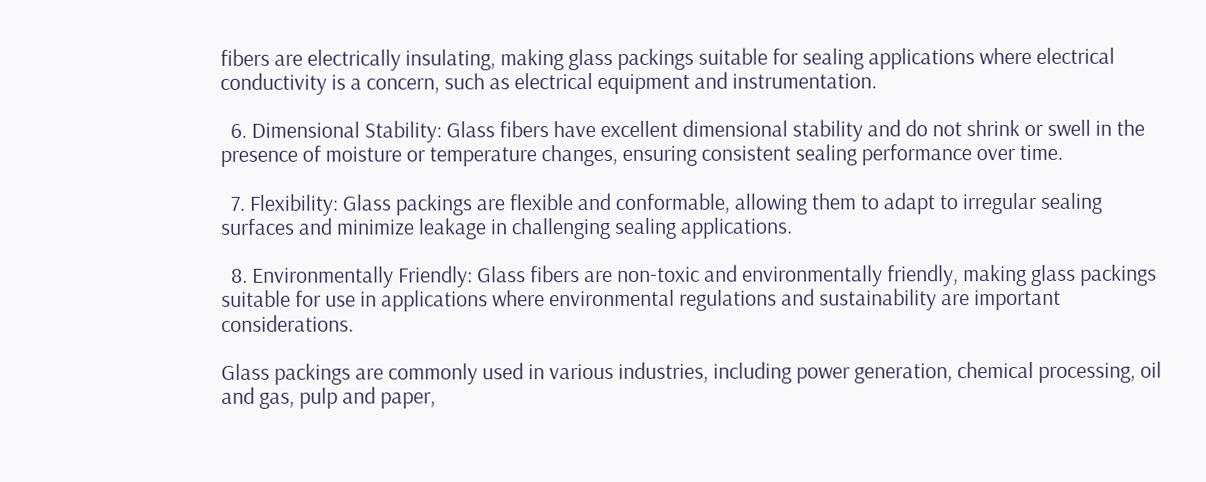fibers are electrically insulating, making glass packings suitable for sealing applications where electrical conductivity is a concern, such as electrical equipment and instrumentation.

  6. Dimensional Stability: Glass fibers have excellent dimensional stability and do not shrink or swell in the presence of moisture or temperature changes, ensuring consistent sealing performance over time.

  7. Flexibility: Glass packings are flexible and conformable, allowing them to adapt to irregular sealing surfaces and minimize leakage in challenging sealing applications.

  8. Environmentally Friendly: Glass fibers are non-toxic and environmentally friendly, making glass packings suitable for use in applications where environmental regulations and sustainability are important considerations.

Glass packings are commonly used in various industries, including power generation, chemical processing, oil and gas, pulp and paper,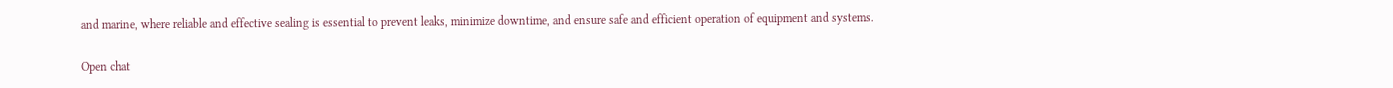and marine, where reliable and effective sealing is essential to prevent leaks, minimize downtime, and ensure safe and efficient operation of equipment and systems.

Open chat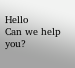Hello
Can we help you?